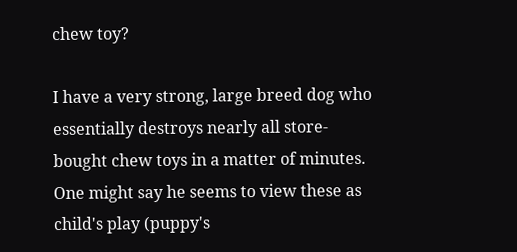chew toy?

I have a very strong, large breed dog who essentially destroys nearly all store-bought chew toys in a matter of minutes.  One might say he seems to view these as child's play (puppy's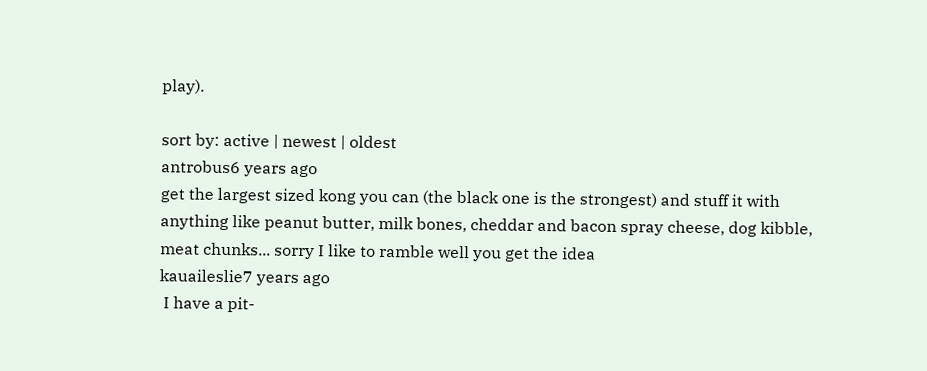play).

sort by: active | newest | oldest
antrobus6 years ago
get the largest sized kong you can (the black one is the strongest) and stuff it with anything like peanut butter, milk bones, cheddar and bacon spray cheese, dog kibble, meat chunks... sorry I like to ramble well you get the idea
kauaileslie7 years ago
 I have a pit-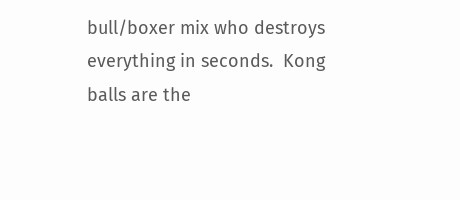bull/boxer mix who destroys everything in seconds.  Kong balls are the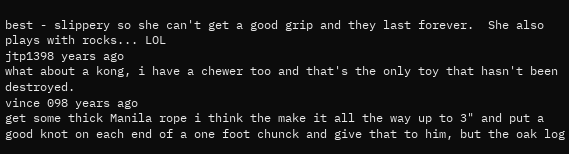best - slippery so she can't get a good grip and they last forever.  She also plays with rocks... LOL
jtp1398 years ago
what about a kong, i have a chewer too and that's the only toy that hasn't been destroyed.
vince 098 years ago
get some thick Manila rope i think the make it all the way up to 3" and put a good knot on each end of a one foot chunck and give that to him, but the oak log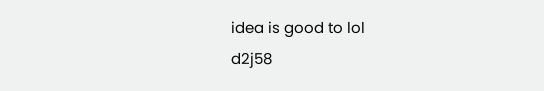idea is good to lol
d2j58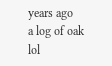years ago
a log of oak lol